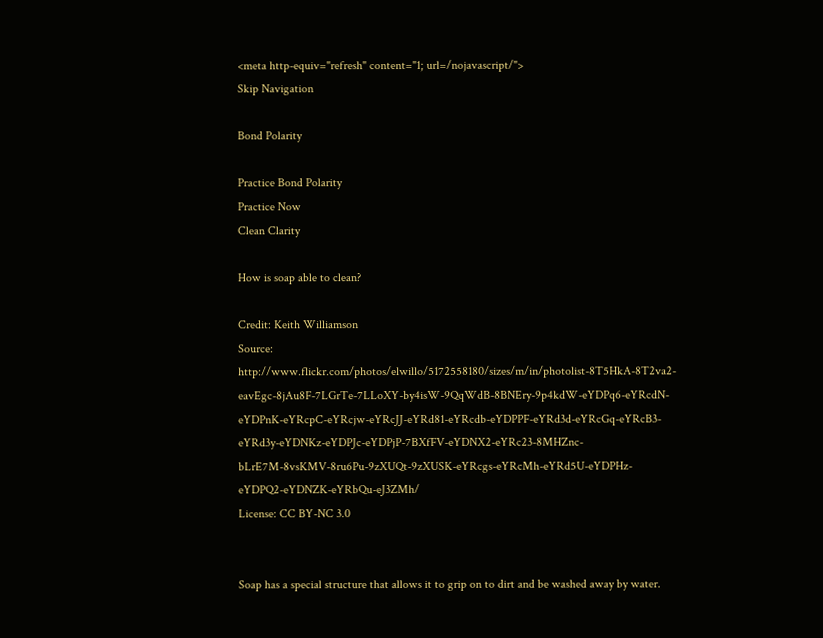<meta http-equiv="refresh" content="1; url=/nojavascript/">
Skip Navigation

Bond Polarity

Practice Bond Polarity
Practice Now
Clean Clarity

How is soap able to clean?

Credit: Keith Williamson
Source: http://www.flickr.com/photos/elwillo/5172558180/sizes/m/in/photolist-8T5HkA-8T2va2-eavEgc-8jAu8F-7LGrTe-7LLoXY-by4isW-9QqWdB-8BNEry-9p4kdW-eYDPq6-eYRcdN-eYDPnK-eYRcpC-eYRcjw-eYRcJJ-eYRd81-eYRcdb-eYDPPF-eYRd3d-eYRcGq-eYRcB3-eYRd3y-eYDNKz-eYDPJc-eYDPjP-7BXfFV-eYDNX2-eYRc23-8MHZnc-bLrE7M-8vsKMV-8ru6Pu-9zXUQt-9zXUSK-eYRcgs-eYRcMh-eYRd5U-eYDPHz-eYDPQ2-eYDNZK-eYRbQu-eJ3ZMh/
License: CC BY-NC 3.0


Soap has a special structure that allows it to grip on to dirt and be washed away by water.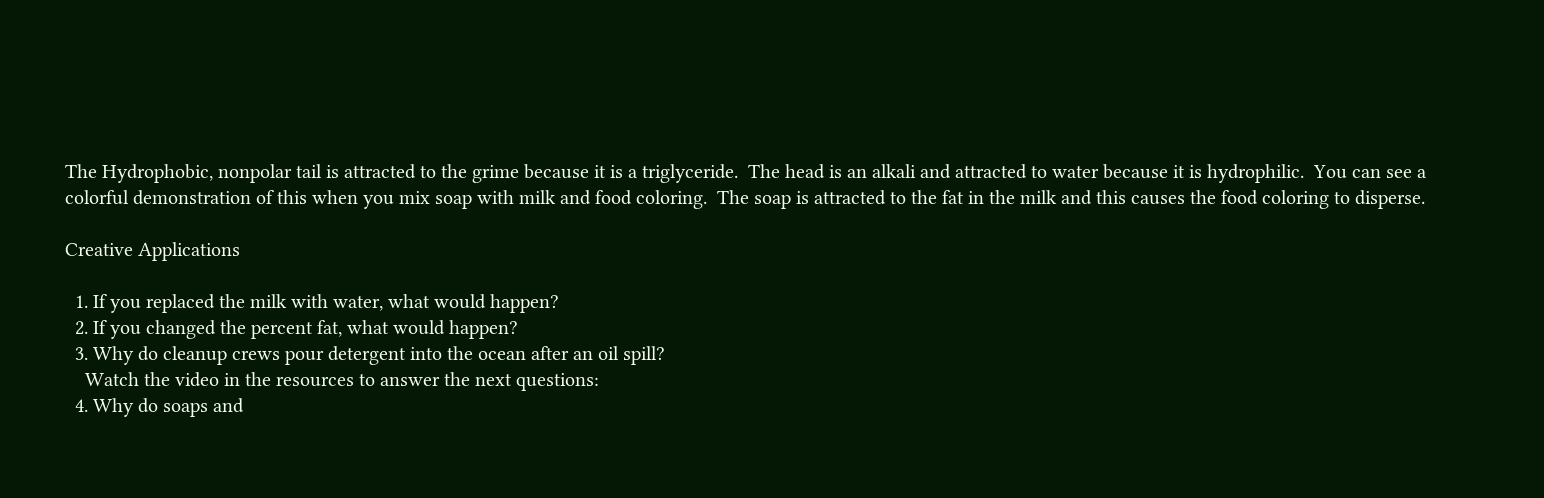The Hydrophobic, nonpolar tail is attracted to the grime because it is a triglyceride.  The head is an alkali and attracted to water because it is hydrophilic.  You can see a colorful demonstration of this when you mix soap with milk and food coloring.  The soap is attracted to the fat in the milk and this causes the food coloring to disperse.

Creative Applications

  1. If you replaced the milk with water, what would happen?
  2. If you changed the percent fat, what would happen?
  3. Why do cleanup crews pour detergent into the ocean after an oil spill?
    Watch the video in the resources to answer the next questions:
  4. Why do soaps and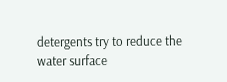detergents try to reduce the water surface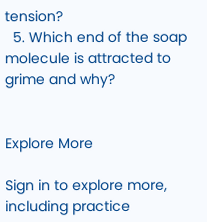tension?
  5. Which end of the soap molecule is attracted to grime and why?


Explore More

Sign in to explore more, including practice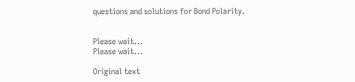questions and solutions for Bond Polarity.


Please wait...
Please wait...

Original text